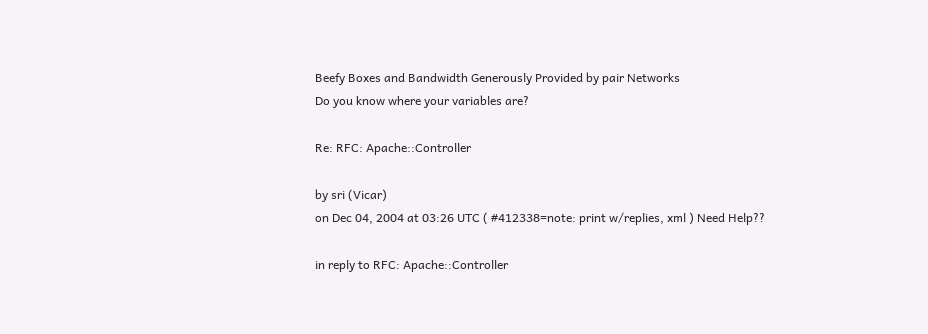Beefy Boxes and Bandwidth Generously Provided by pair Networks
Do you know where your variables are?

Re: RFC: Apache::Controller

by sri (Vicar)
on Dec 04, 2004 at 03:26 UTC ( #412338=note: print w/replies, xml ) Need Help??

in reply to RFC: Apache::Controller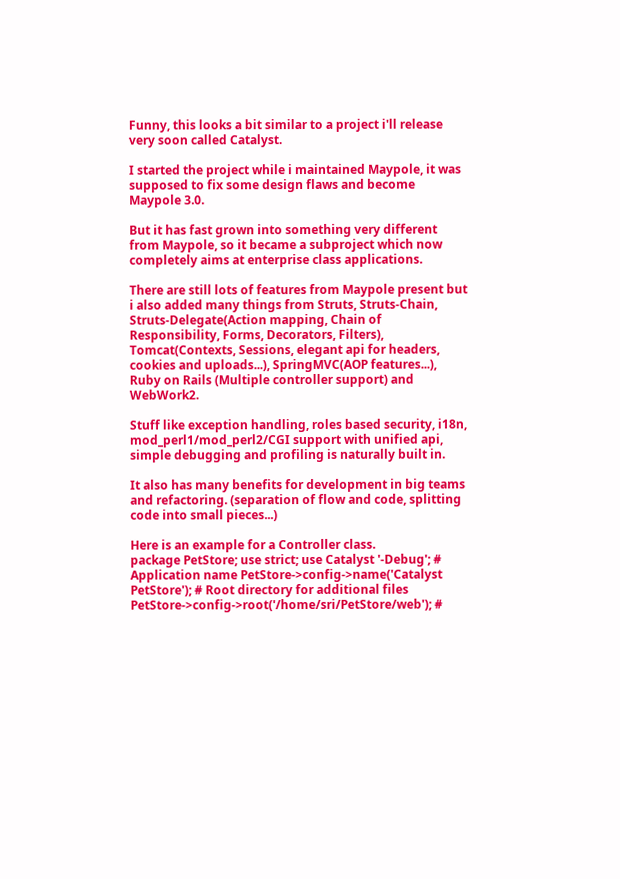Funny, this looks a bit similar to a project i'll release very soon called Catalyst.

I started the project while i maintained Maypole, it was supposed to fix some design flaws and become Maypole 3.0.

But it has fast grown into something very different from Maypole, so it became a subproject which now completely aims at enterprise class applications.

There are still lots of features from Maypole present but i also added many things from Struts, Struts-Chain, Struts-Delegate(Action mapping, Chain of Responsibility, Forms, Decorators, Filters), Tomcat(Contexts, Sessions, elegant api for headers, cookies and uploads...), SpringMVC(AOP features...), Ruby on Rails (Multiple controller support) and WebWork2.

Stuff like exception handling, roles based security, i18n, mod_perl1/mod_perl2/CGI support with unified api, simple debugging and profiling is naturally built in.

It also has many benefits for development in big teams and refactoring. (separation of flow and code, splitting code into small pieces...)

Here is an example for a Controller class.
package PetStore; use strict; use Catalyst '-Debug'; # Application name PetStore->config->name('Catalyst PetStore'); # Root directory for additional files PetStore->config->root('/home/sri/PetStore/web'); #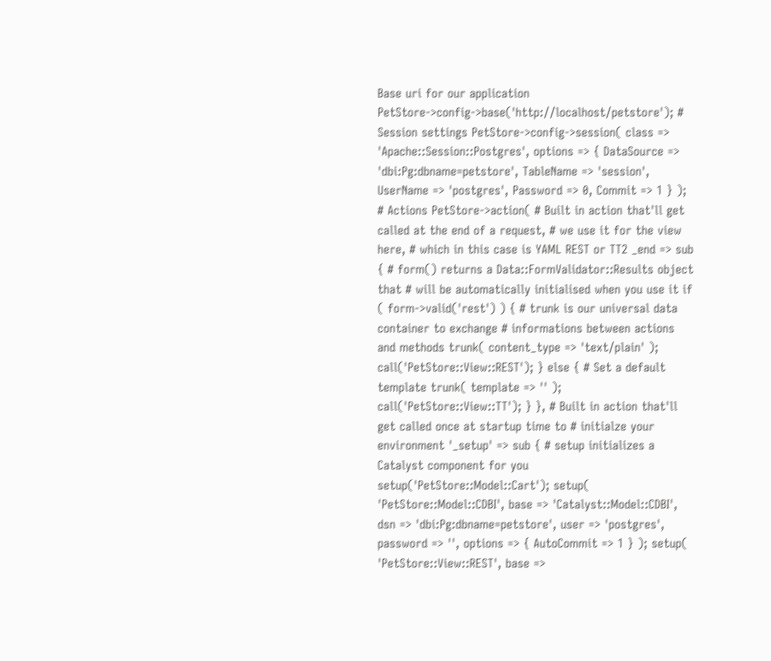Base uri for our application PetStore->config->base('http://localhost/petstore'); # Session settings PetStore->config->session( class => 'Apache::Session::Postgres', options => { DataSource => 'dbi:Pg:dbname=petstore', TableName => 'session', UserName => 'postgres', Password => 0, Commit => 1 } ); # Actions PetStore->action( # Built in action that'll get called at the end of a request, # we use it for the view here, # which in this case is YAML REST or TT2 _end => sub { # form() returns a Data::FormValidator::Results object that # will be automatically initialised when you use it if ( form->valid('rest') ) { # trunk is our universal data container to exchange # informations between actions and methods trunk( content_type => 'text/plain' ); call('PetStore::View::REST'); } else { # Set a default template trunk( template => '' ); call('PetStore::View::TT'); } }, # Built in action that'll get called once at startup time to # initialze your environment '_setup' => sub { # setup initializes a Catalyst component for you setup('PetStore::Model::Cart'); setup( 'PetStore::Model::CDBI', base => 'Catalyst::Model::CDBI', dsn => 'dbi:Pg:dbname=petstore', user => 'postgres', password => '', options => { AutoCommit => 1 } ); setup( 'PetStore::View::REST', base =>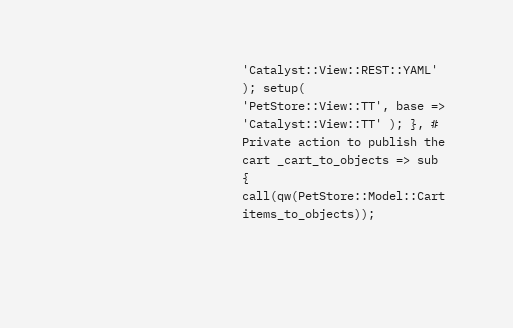'Catalyst::View::REST::YAML' ); setup( 'PetStore::View::TT', base => 'Catalyst::View::TT' ); }, # Private action to publish the cart _cart_to_objects => sub { call(qw(PetStore::Model::Cart items_to_objects));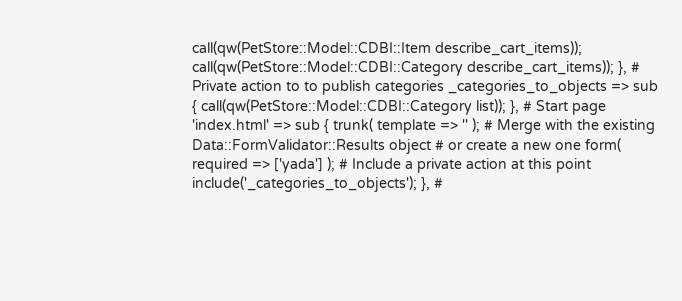call(qw(PetStore::Model::CDBI::Item describe_cart_items)); call(qw(PetStore::Model::CDBI::Category describe_cart_items)); }, # Private action to to publish categories _categories_to_objects => sub { call(qw(PetStore::Model::CDBI::Category list)); }, # Start page 'index.html' => sub { trunk( template => '' ); # Merge with the existing Data::FormValidator::Results object # or create a new one form( required => ['yada'] ); # Include a private action at this point include('_categories_to_objects'); }, #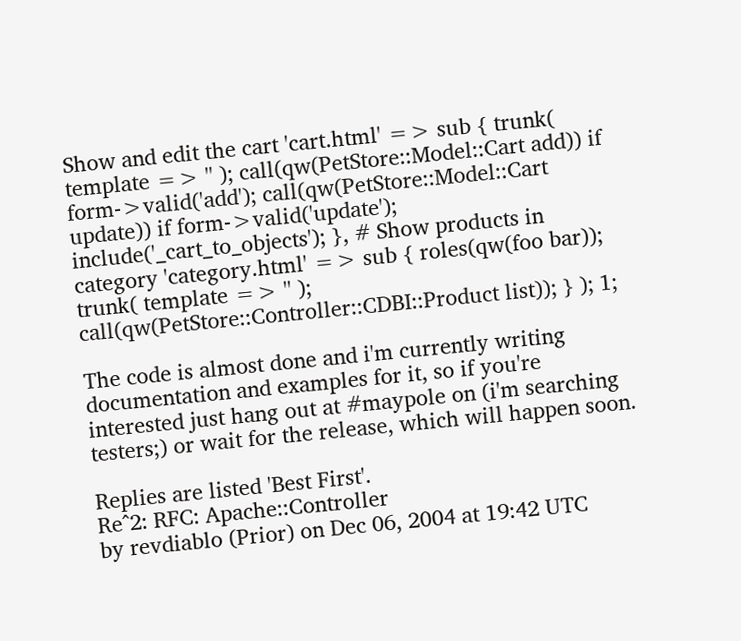Show and edit the cart 'cart.html' => sub { trunk( template => '' ); call(qw(PetStore::Model::Cart add)) if form->valid('add'); call(qw(PetStore::Model::Cart update)) if form->valid('update'); include('_cart_to_objects'); }, # Show products in category 'category.html' => sub { roles(qw(foo bar)); trunk( template => '' ); call(qw(PetStore::Controller::CDBI::Product list)); } ); 1;

The code is almost done and i'm currently writing documentation and examples for it, so if you're interested just hang out at #maypole on (i'm searching testers;) or wait for the release, which will happen soon.

Replies are listed 'Best First'.
Re^2: RFC: Apache::Controller
by revdiablo (Prior) on Dec 06, 2004 at 19:42 UTC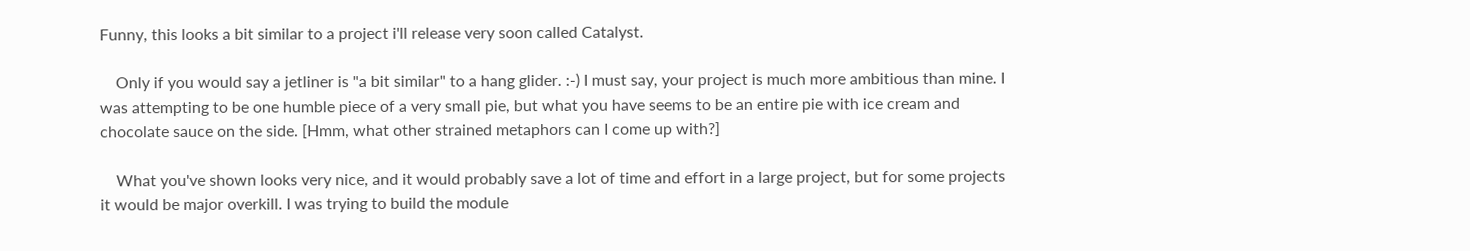Funny, this looks a bit similar to a project i'll release very soon called Catalyst.

    Only if you would say a jetliner is "a bit similar" to a hang glider. :-) I must say, your project is much more ambitious than mine. I was attempting to be one humble piece of a very small pie, but what you have seems to be an entire pie with ice cream and chocolate sauce on the side. [Hmm, what other strained metaphors can I come up with?]

    What you've shown looks very nice, and it would probably save a lot of time and effort in a large project, but for some projects it would be major overkill. I was trying to build the module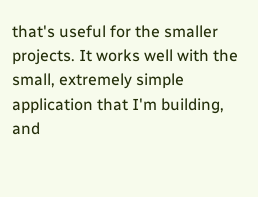that's useful for the smaller projects. It works well with the small, extremely simple application that I'm building, and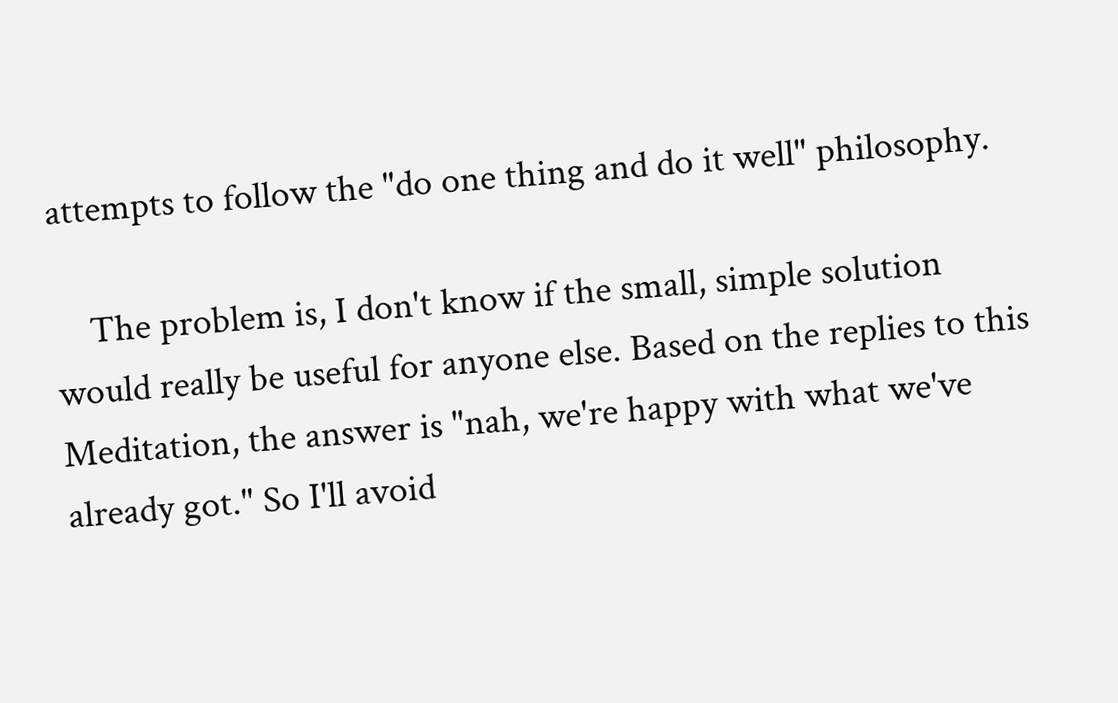attempts to follow the "do one thing and do it well" philosophy.

    The problem is, I don't know if the small, simple solution would really be useful for anyone else. Based on the replies to this Meditation, the answer is "nah, we're happy with what we've already got." So I'll avoid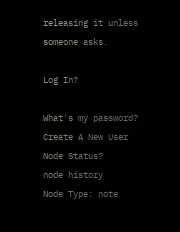releasing it unless someone asks.

Log In?

What's my password?
Create A New User
Node Status?
node history
Node Type: note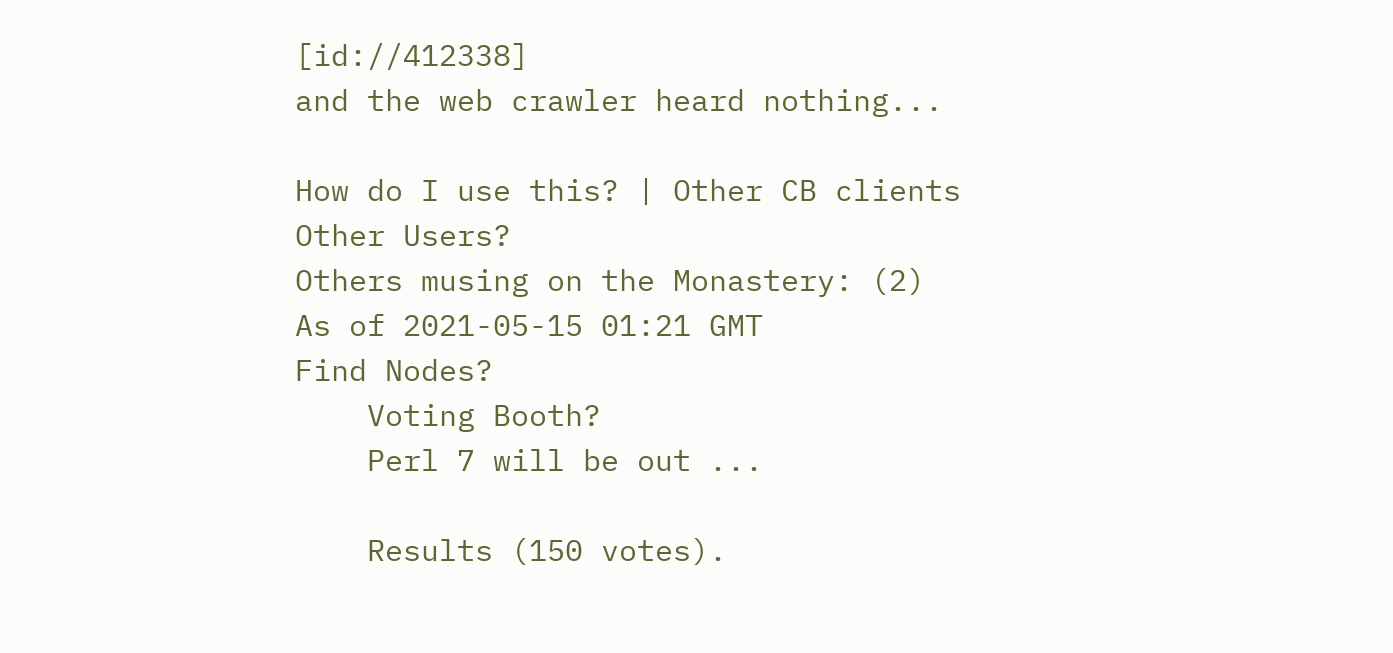[id://412338]
and the web crawler heard nothing...

How do I use this? | Other CB clients
Other Users?
Others musing on the Monastery: (2)
As of 2021-05-15 01:21 GMT
Find Nodes?
    Voting Booth?
    Perl 7 will be out ...

    Results (150 votes).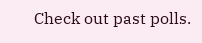Check out past polls.